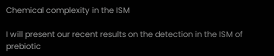Chemical complexity in the ISM

I will present our recent results on the detection in the ISM of prebiotic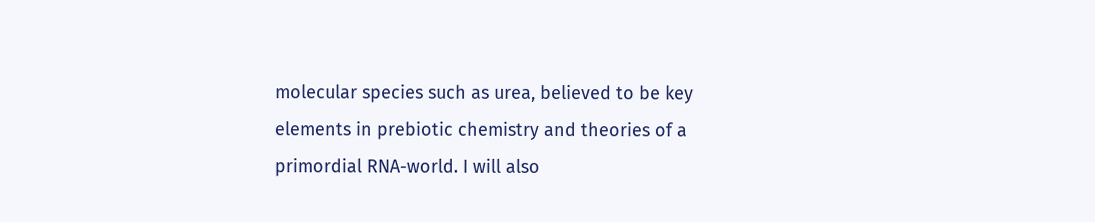molecular species such as urea, believed to be key elements in prebiotic chemistry and theories of a primordial RNA-world. I will also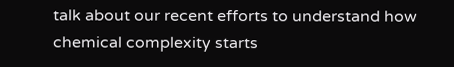talk about our recent efforts to understand how chemical complexity starts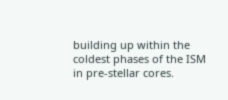building up within the coldest phases of the ISM in pre-stellar cores.